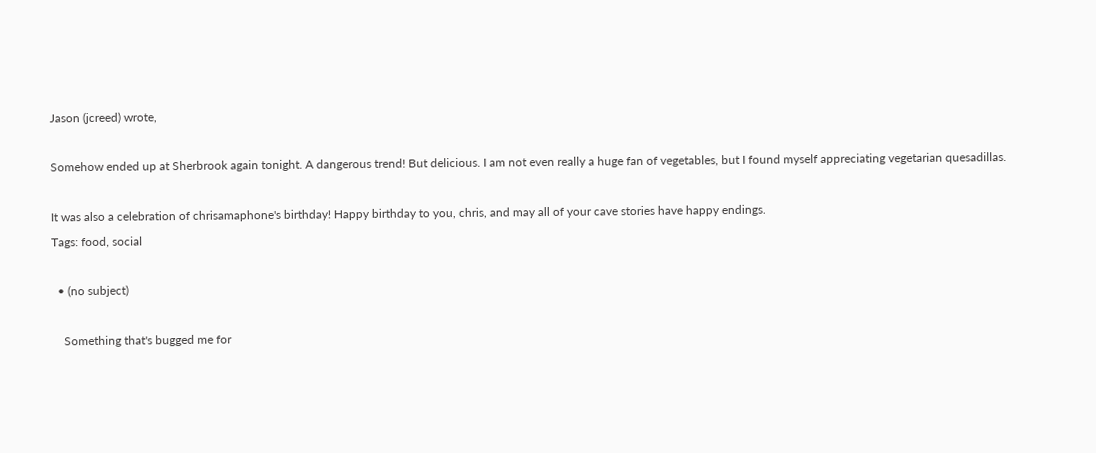Jason (jcreed) wrote,

Somehow ended up at Sherbrook again tonight. A dangerous trend! But delicious. I am not even really a huge fan of vegetables, but I found myself appreciating vegetarian quesadillas.

It was also a celebration of chrisamaphone's birthday! Happy birthday to you, chris, and may all of your cave stories have happy endings.
Tags: food, social

  • (no subject)

    Something that's bugged me for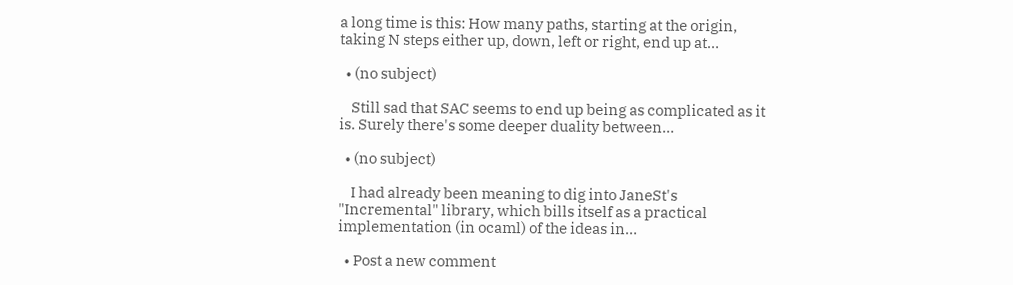a long time is this: How many paths, starting at the origin, taking N steps either up, down, left or right, end up at…

  • (no subject)

    Still sad that SAC seems to end up being as complicated as it is. Surely there's some deeper duality between…

  • (no subject)

    I had already been meaning to dig into JaneSt's "Incremental" library, which bills itself as a practical implementation (in ocaml) of the ideas in…

  • Post a new comment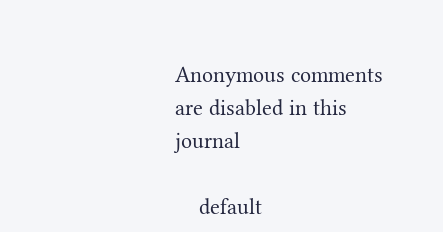Anonymous comments are disabled in this journal

    default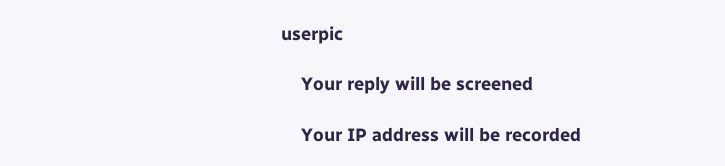userpic

    Your reply will be screened

    Your IP address will be recorded